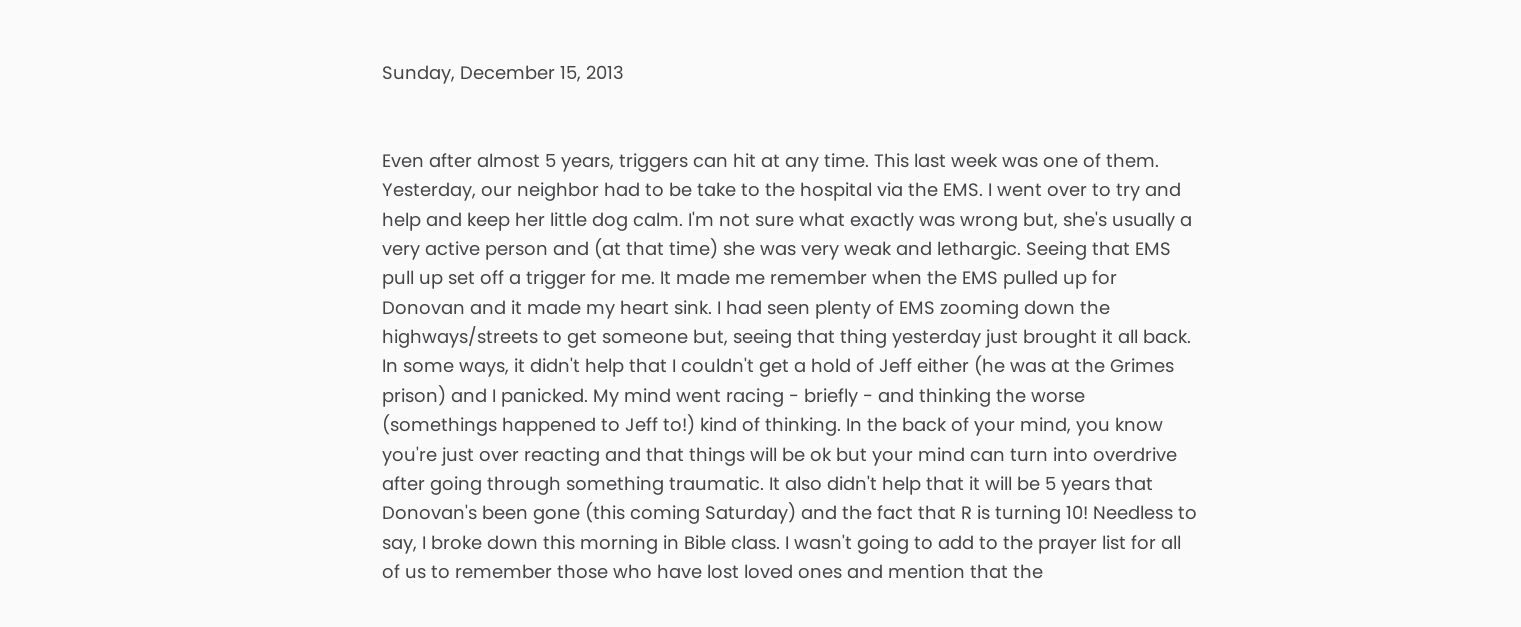Sunday, December 15, 2013


Even after almost 5 years, triggers can hit at any time. This last week was one of them. Yesterday, our neighbor had to be take to the hospital via the EMS. I went over to try and help and keep her little dog calm. I'm not sure what exactly was wrong but, she's usually a very active person and (at that time) she was very weak and lethargic. Seeing that EMS pull up set off a trigger for me. It made me remember when the EMS pulled up for Donovan and it made my heart sink. I had seen plenty of EMS zooming down the highways/streets to get someone but, seeing that thing yesterday just brought it all back. In some ways, it didn't help that I couldn't get a hold of Jeff either (he was at the Grimes prison) and I panicked. My mind went racing - briefly - and thinking the worse (somethings happened to Jeff to!) kind of thinking. In the back of your mind, you know you're just over reacting and that things will be ok but your mind can turn into overdrive after going through something traumatic. It also didn't help that it will be 5 years that Donovan's been gone (this coming Saturday) and the fact that R is turning 10! Needless to say, I broke down this morning in Bible class. I wasn't going to add to the prayer list for all of us to remember those who have lost loved ones and mention that the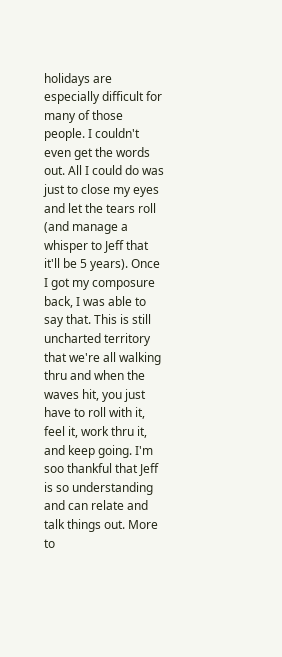holidays are especially difficult for many of those people. I couldn't even get the words out. All I could do was just to close my eyes and let the tears roll (and manage a whisper to Jeff that it'll be 5 years). Once I got my composure back, I was able to say that. This is still uncharted territory that we're all walking thru and when the waves hit, you just have to roll with it, feel it, work thru it, and keep going. I'm soo thankful that Jeff is so understanding and can relate and talk things out. More to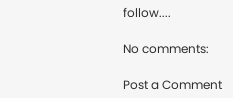follow....

No comments:

Post a Comment